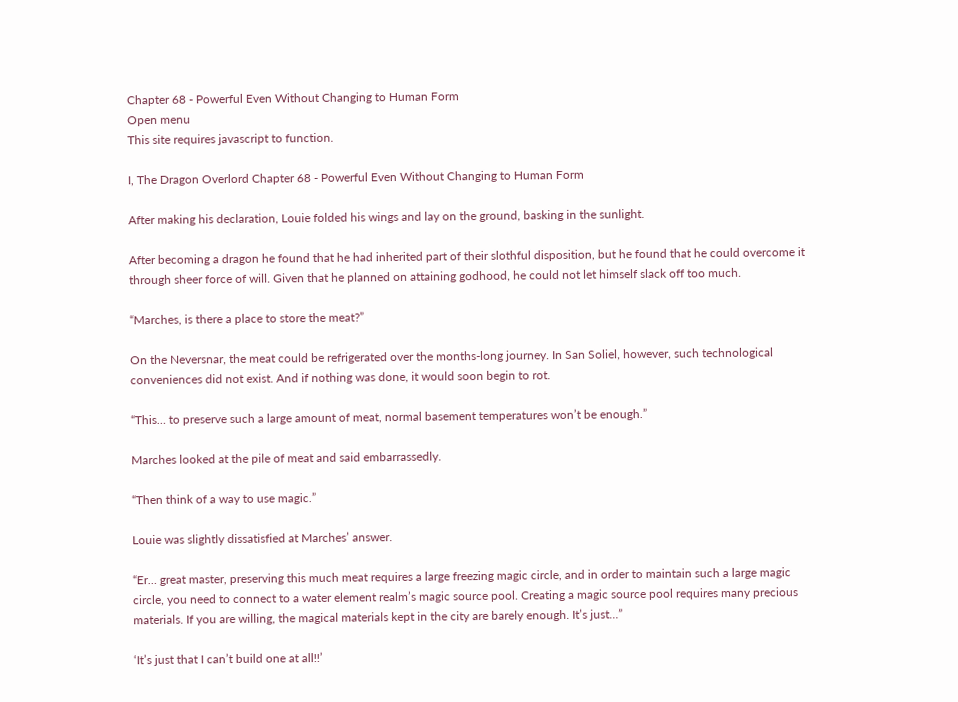Chapter 68 - Powerful Even Without Changing to Human Form
Open menu
This site requires javascript to function.

I, The Dragon Overlord Chapter 68 - Powerful Even Without Changing to Human Form

After making his declaration, Louie folded his wings and lay on the ground, basking in the sunlight.

After becoming a dragon he found that he had inherited part of their slothful disposition, but he found that he could overcome it through sheer force of will. Given that he planned on attaining godhood, he could not let himself slack off too much.

“Marches, is there a place to store the meat?”

On the Neversnar, the meat could be refrigerated over the months-long journey. In San Soliel, however, such technological conveniences did not exist. And if nothing was done, it would soon begin to rot.

“This… to preserve such a large amount of meat, normal basement temperatures won’t be enough.”

Marches looked at the pile of meat and said embarrassedly.

“Then think of a way to use magic.”

Louie was slightly dissatisfied at Marches’ answer.

“Er… great master, preserving this much meat requires a large freezing magic circle, and in order to maintain such a large magic circle, you need to connect to a water element realm’s magic source pool. Creating a magic source pool requires many precious materials. If you are willing, the magical materials kept in the city are barely enough. It’s just…”

‘It’s just that I can’t build one at all!!’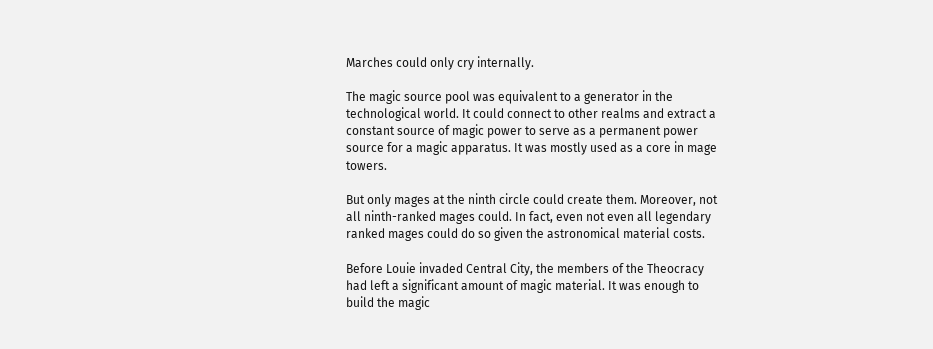Marches could only cry internally.

The magic source pool was equivalent to a generator in the technological world. It could connect to other realms and extract a constant source of magic power to serve as a permanent power source for a magic apparatus. It was mostly used as a core in mage towers.

But only mages at the ninth circle could create them. Moreover, not all ninth-ranked mages could. In fact, even not even all legendary ranked mages could do so given the astronomical material costs.

Before Louie invaded Central City, the members of the Theocracy had left a significant amount of magic material. It was enough to build the magic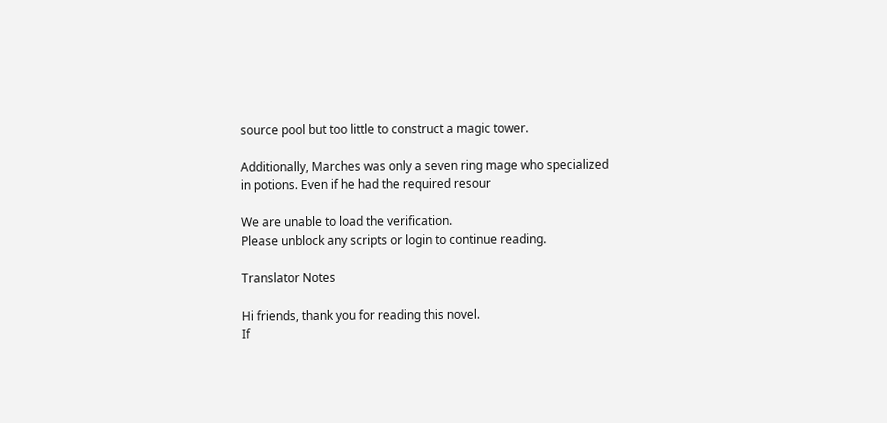source pool but too little to construct a magic tower.

Additionally, Marches was only a seven ring mage who specialized in potions. Even if he had the required resour

We are unable to load the verification.
Please unblock any scripts or login to continue reading.

Translator Notes

Hi friends, thank you for reading this novel.
If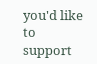you'd like to support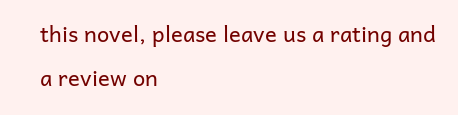this novel, please leave us a rating and a review on